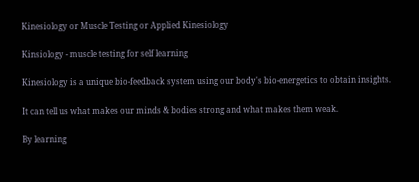Kinesiology or Muscle Testing or Applied Kinesiology

Kinsiology - muscle testing for self learning

Kinesiology is a unique bio-feedback system using our body's bio-energetics to obtain insights.

It can tell us what makes our minds & bodies strong and what makes them weak.

By learning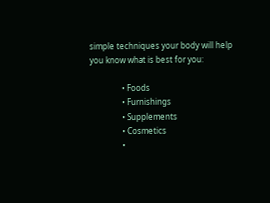simple techniques your body will help you know what is best for you:

                • Foods
                • Furnishings
                • Supplements
                • Cosmetics
                •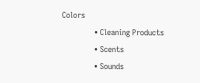Colors
                • Cleaning Products
                • Scents
                • Sounds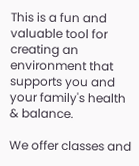This is a fun and valuable tool for creating an environment that supports you and your family's health & balance.

We offer classes and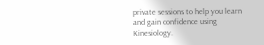private sessions to help you learn and gain confidence using Kinesiology.